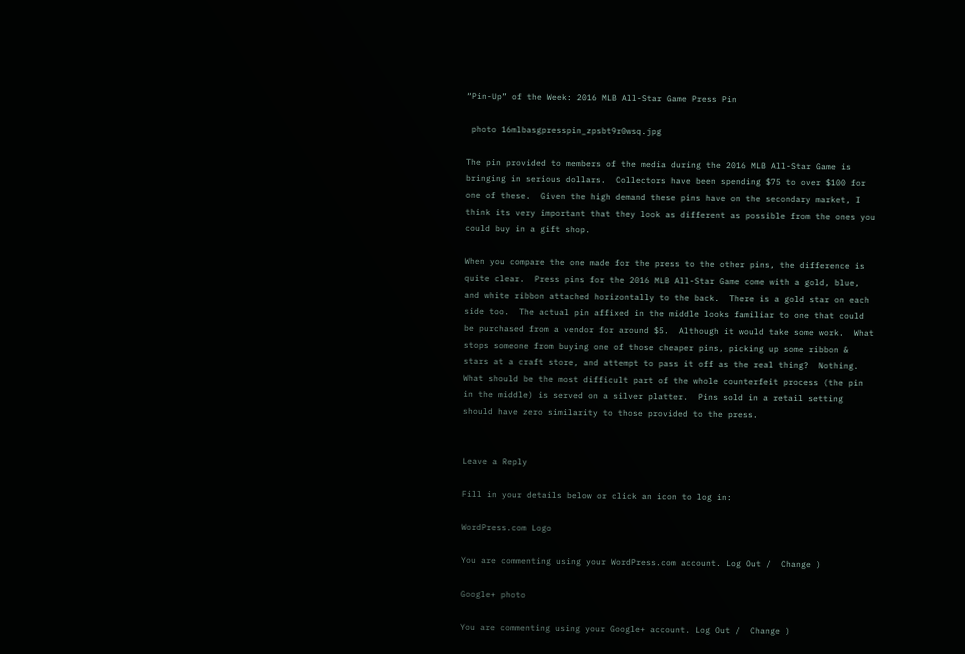“Pin-Up” of the Week: 2016 MLB All-Star Game Press Pin

 photo 16mlbasgpresspin_zpsbt9r0wsq.jpg

The pin provided to members of the media during the 2016 MLB All-Star Game is bringing in serious dollars.  Collectors have been spending $75 to over $100 for one of these.  Given the high demand these pins have on the secondary market, I think its very important that they look as different as possible from the ones you could buy in a gift shop.

When you compare the one made for the press to the other pins, the difference is quite clear.  Press pins for the 2016 MLB All-Star Game come with a gold, blue, and white ribbon attached horizontally to the back.  There is a gold star on each side too.  The actual pin affixed in the middle looks familiar to one that could be purchased from a vendor for around $5.  Although it would take some work.  What stops someone from buying one of those cheaper pins, picking up some ribbon & stars at a craft store, and attempt to pass it off as the real thing?  Nothing.  What should be the most difficult part of the whole counterfeit process (the pin in the middle) is served on a silver platter.  Pins sold in a retail setting should have zero similarity to those provided to the press.


Leave a Reply

Fill in your details below or click an icon to log in:

WordPress.com Logo

You are commenting using your WordPress.com account. Log Out /  Change )

Google+ photo

You are commenting using your Google+ account. Log Out /  Change )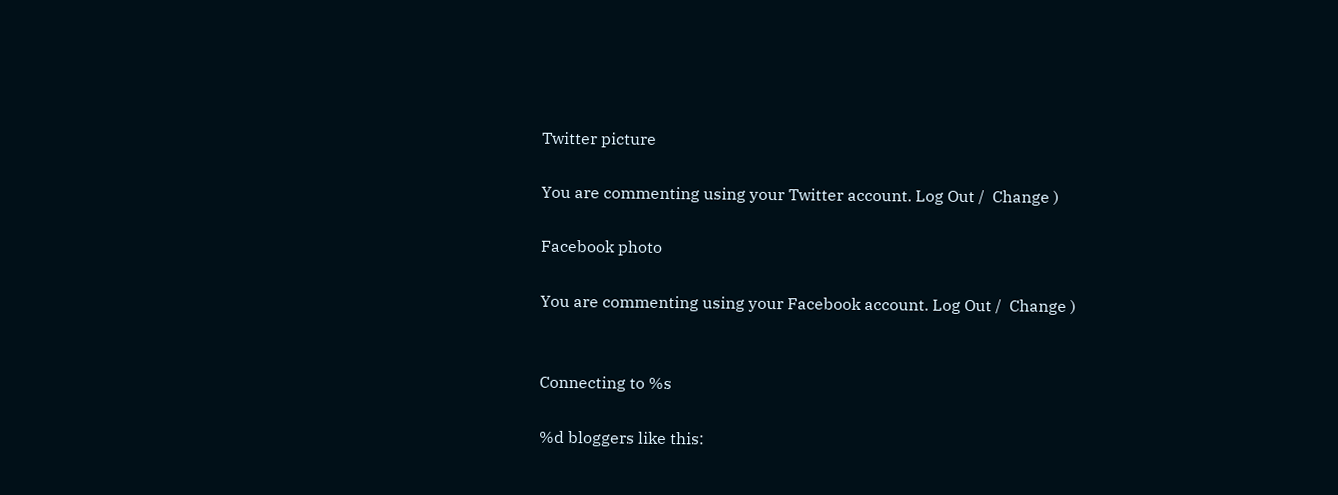Twitter picture

You are commenting using your Twitter account. Log Out /  Change )

Facebook photo

You are commenting using your Facebook account. Log Out /  Change )


Connecting to %s

%d bloggers like this: